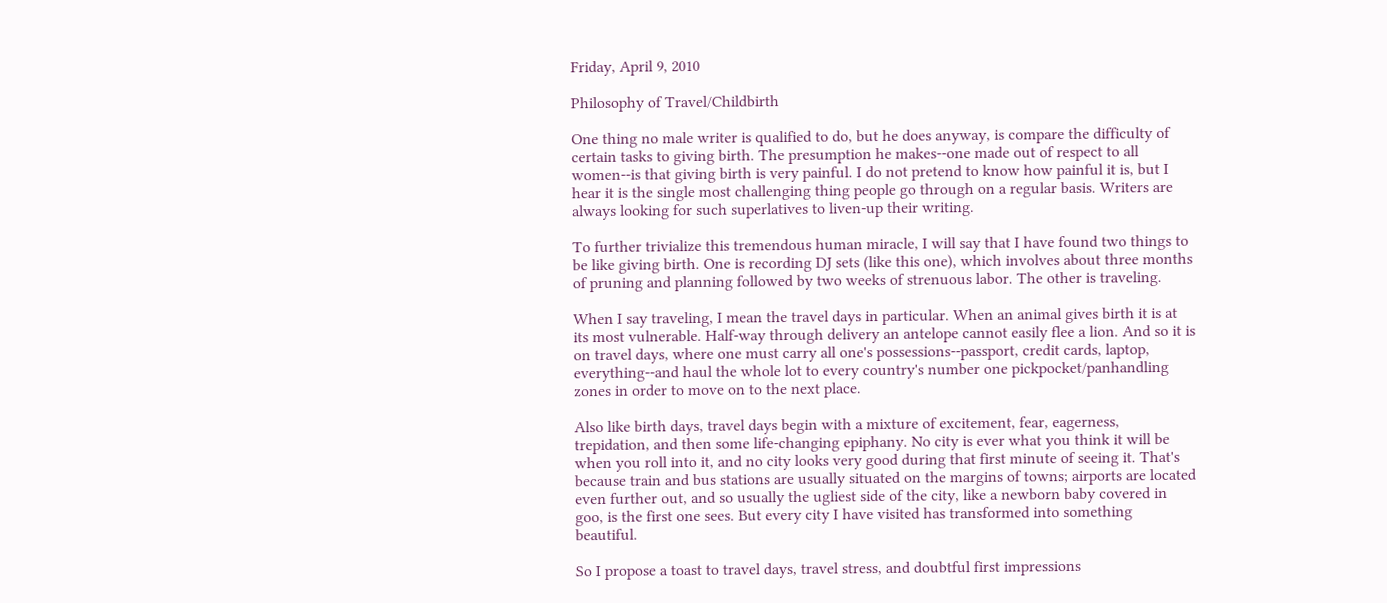Friday, April 9, 2010

Philosophy of Travel/Childbirth

One thing no male writer is qualified to do, but he does anyway, is compare the difficulty of certain tasks to giving birth. The presumption he makes--one made out of respect to all women--is that giving birth is very painful. I do not pretend to know how painful it is, but I hear it is the single most challenging thing people go through on a regular basis. Writers are always looking for such superlatives to liven-up their writing.

To further trivialize this tremendous human miracle, I will say that I have found two things to be like giving birth. One is recording DJ sets (like this one), which involves about three months of pruning and planning followed by two weeks of strenuous labor. The other is traveling.

When I say traveling, I mean the travel days in particular. When an animal gives birth it is at its most vulnerable. Half-way through delivery an antelope cannot easily flee a lion. And so it is on travel days, where one must carry all one's possessions--passport, credit cards, laptop, everything--and haul the whole lot to every country's number one pickpocket/panhandling zones in order to move on to the next place.

Also like birth days, travel days begin with a mixture of excitement, fear, eagerness, trepidation, and then some life-changing epiphany. No city is ever what you think it will be when you roll into it, and no city looks very good during that first minute of seeing it. That's because train and bus stations are usually situated on the margins of towns; airports are located even further out, and so usually the ugliest side of the city, like a newborn baby covered in goo, is the first one sees. But every city I have visited has transformed into something beautiful.

So I propose a toast to travel days, travel stress, and doubtful first impressions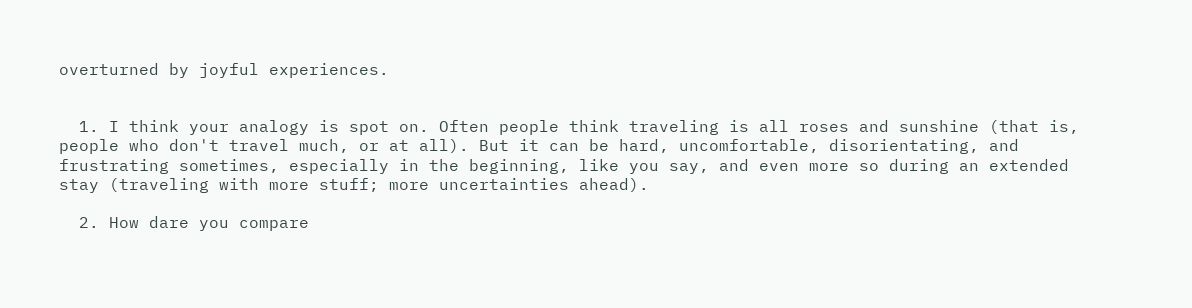overturned by joyful experiences.


  1. I think your analogy is spot on. Often people think traveling is all roses and sunshine (that is, people who don't travel much, or at all). But it can be hard, uncomfortable, disorientating, and frustrating sometimes, especially in the beginning, like you say, and even more so during an extended stay (traveling with more stuff; more uncertainties ahead).

  2. How dare you compare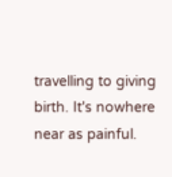travelling to giving birth. It's nowhere near as painful.